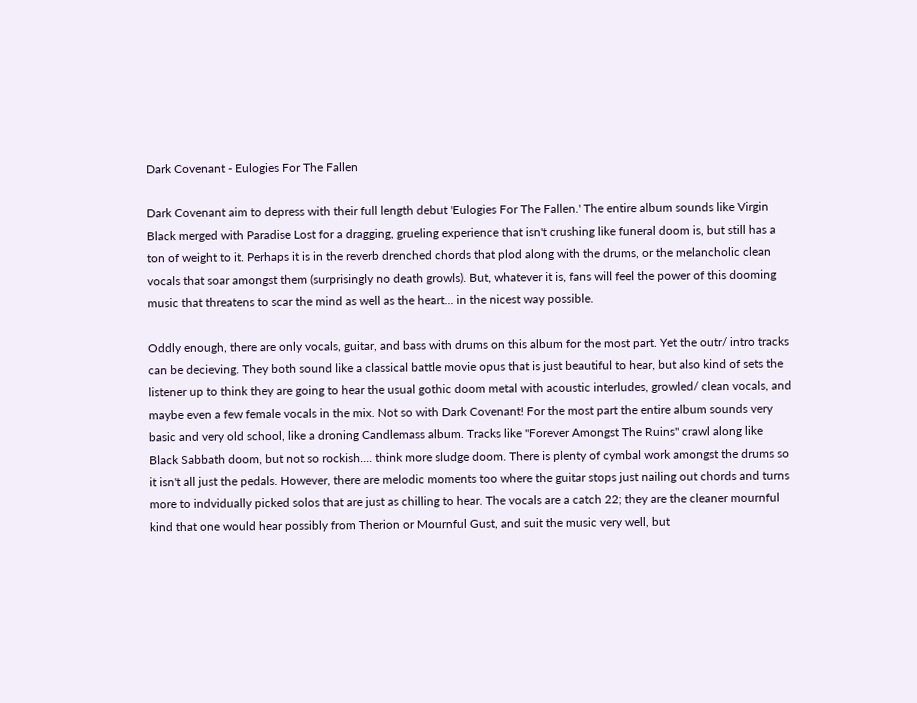Dark Covenant - Eulogies For The Fallen

Dark Covenant aim to depress with their full length debut 'Eulogies For The Fallen.' The entire album sounds like Virgin Black merged with Paradise Lost for a dragging, grueling experience that isn't crushing like funeral doom is, but still has a ton of weight to it. Perhaps it is in the reverb drenched chords that plod along with the drums, or the melancholic clean vocals that soar amongst them (surprisingly no death growls). But, whatever it is, fans will feel the power of this dooming music that threatens to scar the mind as well as the heart... in the nicest way possible.

Oddly enough, there are only vocals, guitar, and bass with drums on this album for the most part. Yet the outr/ intro tracks can be decieving. They both sound like a classical battle movie opus that is just beautiful to hear, but also kind of sets the listener up to think they are going to hear the usual gothic doom metal with acoustic interludes, growled/ clean vocals, and maybe even a few female vocals in the mix. Not so with Dark Covenant! For the most part the entire album sounds very basic and very old school, like a droning Candlemass album. Tracks like "Forever Amongst The Ruins" crawl along like Black Sabbath doom, but not so rockish.... think more sludge doom. There is plenty of cymbal work amongst the drums so it isn't all just the pedals. However, there are melodic moments too where the guitar stops just nailing out chords and turns more to indvidually picked solos that are just as chilling to hear. The vocals are a catch 22; they are the cleaner mournful kind that one would hear possibly from Therion or Mournful Gust, and suit the music very well, but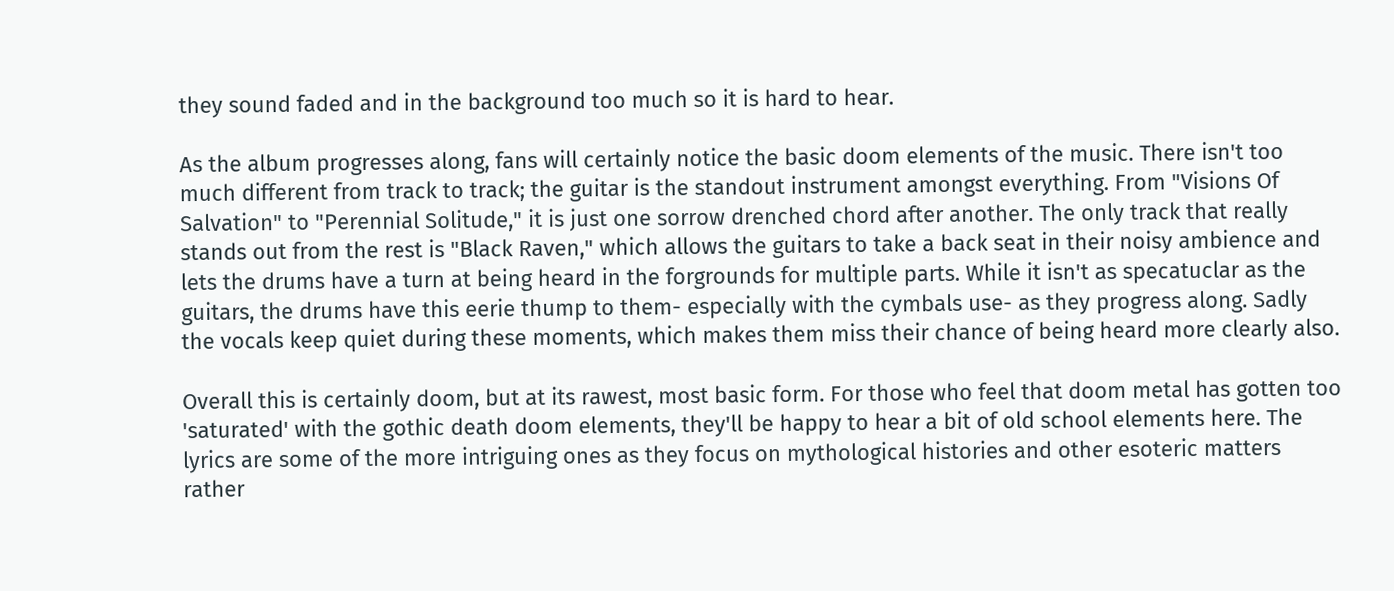they sound faded and in the background too much so it is hard to hear.

As the album progresses along, fans will certainly notice the basic doom elements of the music. There isn't too much different from track to track; the guitar is the standout instrument amongst everything. From "Visions Of Salvation" to "Perennial Solitude," it is just one sorrow drenched chord after another. The only track that really stands out from the rest is "Black Raven," which allows the guitars to take a back seat in their noisy ambience and lets the drums have a turn at being heard in the forgrounds for multiple parts. While it isn't as specatuclar as the guitars, the drums have this eerie thump to them- especially with the cymbals use- as they progress along. Sadly the vocals keep quiet during these moments, which makes them miss their chance of being heard more clearly also.

Overall this is certainly doom, but at its rawest, most basic form. For those who feel that doom metal has gotten too 'saturated' with the gothic death doom elements, they'll be happy to hear a bit of old school elements here. The lyrics are some of the more intriguing ones as they focus on mythological histories and other esoteric matters rather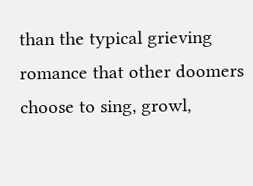than the typical grieving romance that other doomers choose to sing, growl,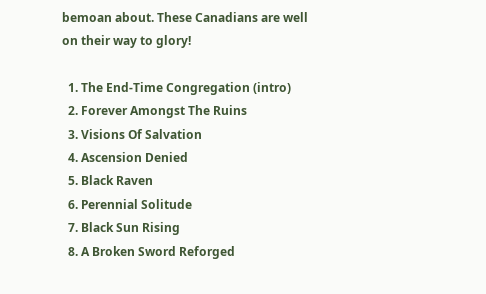bemoan about. These Canadians are well on their way to glory!

  1. The End-Time Congregation (intro)
  2. Forever Amongst The Ruins
  3. Visions Of Salvation
  4. Ascension Denied
  5. Black Raven
  6. Perennial Solitude
  7. Black Sun Rising
  8. A Broken Sword Reforged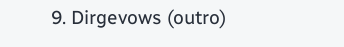9. Dirgevows (outro)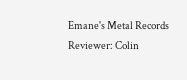Emane's Metal Records
Reviewer: Colin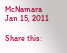McNamara
Jan 15, 2011

Share this: